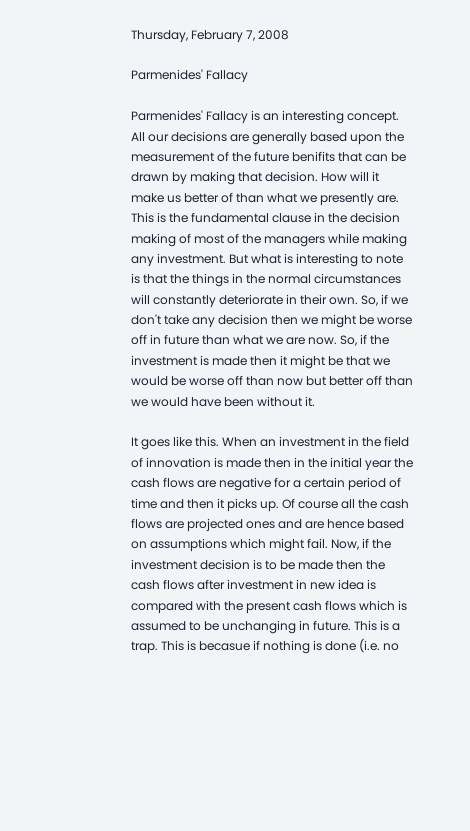Thursday, February 7, 2008

Parmenides' Fallacy

Parmenides' Fallacy is an interesting concept. All our decisions are generally based upon the measurement of the future benifits that can be drawn by making that decision. How will it make us better of than what we presently are. This is the fundamental clause in the decision making of most of the managers while making any investment. But what is interesting to note is that the things in the normal circumstances will constantly deteriorate in their own. So, if we don't take any decision then we might be worse off in future than what we are now. So, if the investment is made then it might be that we would be worse off than now but better off than we would have been without it.

It goes like this. When an investment in the field of innovation is made then in the initial year the cash flows are negative for a certain period of time and then it picks up. Of course all the cash flows are projected ones and are hence based on assumptions which might fail. Now, if the investment decision is to be made then the cash flows after investment in new idea is compared with the present cash flows which is assumed to be unchanging in future. This is a trap. This is becasue if nothing is done (i.e. no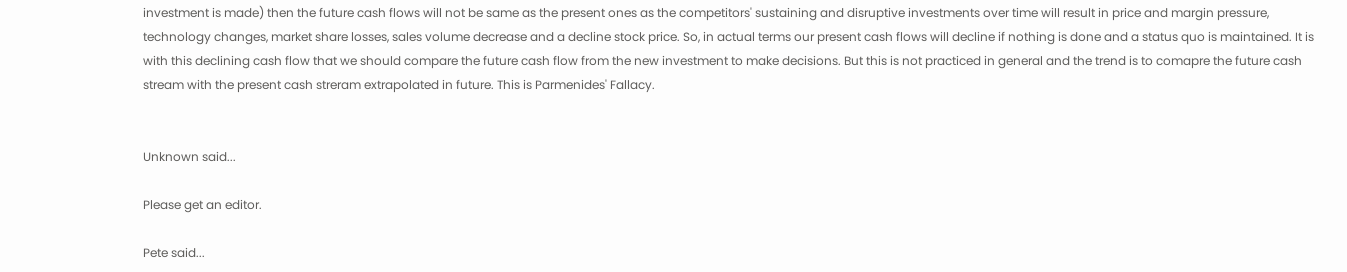investment is made) then the future cash flows will not be same as the present ones as the competitors' sustaining and disruptive investments over time will result in price and margin pressure, technology changes, market share losses, sales volume decrease and a decline stock price. So, in actual terms our present cash flows will decline if nothing is done and a status quo is maintained. It is with this declining cash flow that we should compare the future cash flow from the new investment to make decisions. But this is not practiced in general and the trend is to comapre the future cash stream with the present cash streram extrapolated in future. This is Parmenides' Fallacy.


Unknown said...

Please get an editor.

Pete said...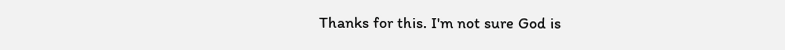Thanks for this. I'm not sure God is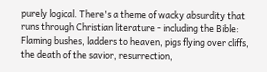purely logical. There's a theme of wacky absurdity that runs through Christian literature - including the Bible: Flaming bushes, ladders to heaven, pigs flying over cliffs, the death of the savior, resurrection,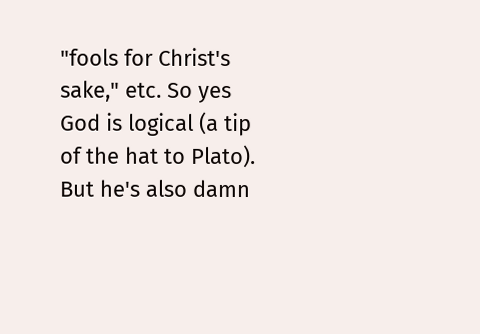"fools for Christ's sake," etc. So yes God is logical (a tip of the hat to Plato). But he's also damn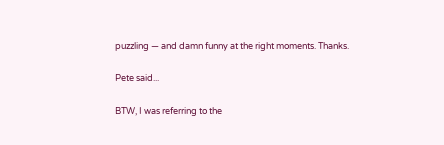puzzling — and damn funny at the right moments. Thanks.

Pete said...

BTW, I was referring to the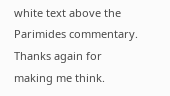white text above the Parimides commentary. Thanks again for making me think.